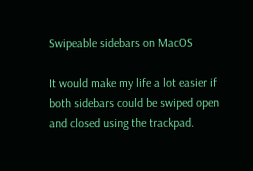Swipeable sidebars on MacOS

It would make my life a lot easier if both sidebars could be swiped open and closed using the trackpad.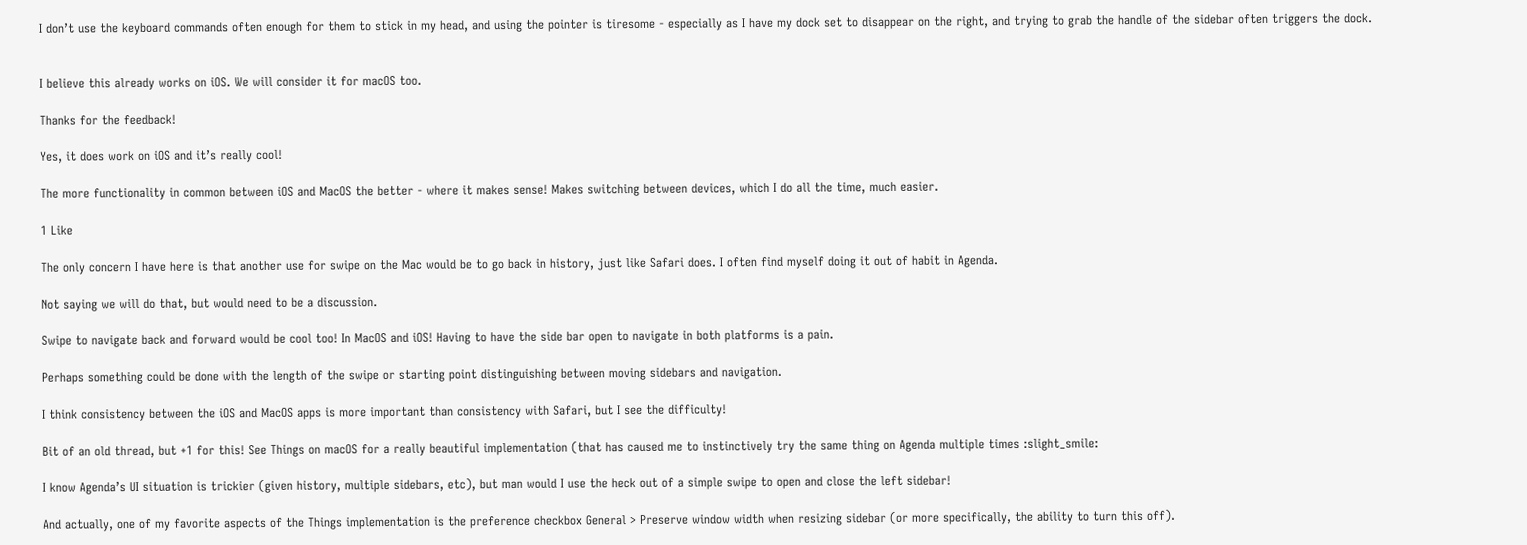I don’t use the keyboard commands often enough for them to stick in my head, and using the pointer is tiresome - especially as I have my dock set to disappear on the right, and trying to grab the handle of the sidebar often triggers the dock.


I believe this already works on iOS. We will consider it for macOS too.

Thanks for the feedback!

Yes, it does work on iOS and it’s really cool!

The more functionality in common between iOS and MacOS the better - where it makes sense! Makes switching between devices, which I do all the time, much easier.

1 Like

The only concern I have here is that another use for swipe on the Mac would be to go back in history, just like Safari does. I often find myself doing it out of habit in Agenda.

Not saying we will do that, but would need to be a discussion.

Swipe to navigate back and forward would be cool too! In MacOS and iOS! Having to have the side bar open to navigate in both platforms is a pain.

Perhaps something could be done with the length of the swipe or starting point distinguishing between moving sidebars and navigation.

I think consistency between the iOS and MacOS apps is more important than consistency with Safari, but I see the difficulty!

Bit of an old thread, but +1 for this! See Things on macOS for a really beautiful implementation (that has caused me to instinctively try the same thing on Agenda multiple times :slight_smile:

I know Agenda’s UI situation is trickier (given history, multiple sidebars, etc), but man would I use the heck out of a simple swipe to open and close the left sidebar!

And actually, one of my favorite aspects of the Things implementation is the preference checkbox General > Preserve window width when resizing sidebar (or more specifically, the ability to turn this off).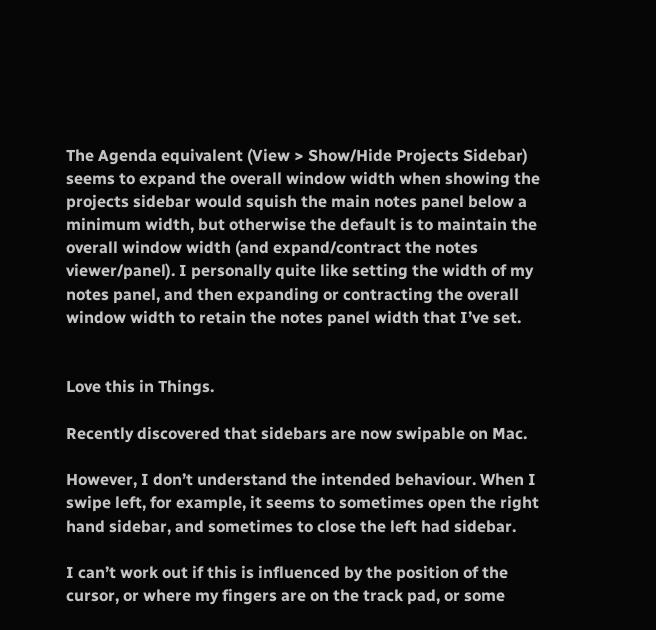The Agenda equivalent (View > Show/Hide Projects Sidebar) seems to expand the overall window width when showing the projects sidebar would squish the main notes panel below a minimum width, but otherwise the default is to maintain the overall window width (and expand/contract the notes viewer/panel). I personally quite like setting the width of my notes panel, and then expanding or contracting the overall window width to retain the notes panel width that I’ve set.


Love this in Things.

Recently discovered that sidebars are now swipable on Mac.

However, I don’t understand the intended behaviour. When I swipe left, for example, it seems to sometimes open the right hand sidebar, and sometimes to close the left had sidebar.

I can’t work out if this is influenced by the position of the cursor, or where my fingers are on the track pad, or some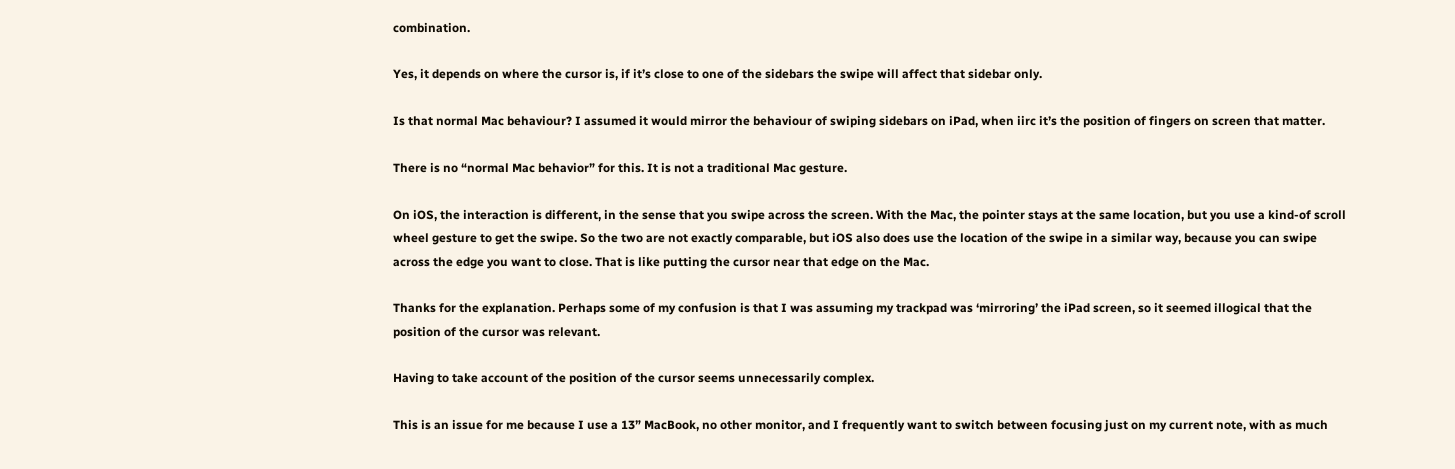combination.

Yes, it depends on where the cursor is, if it’s close to one of the sidebars the swipe will affect that sidebar only.

Is that normal Mac behaviour? I assumed it would mirror the behaviour of swiping sidebars on iPad, when iirc it’s the position of fingers on screen that matter.

There is no “normal Mac behavior” for this. It is not a traditional Mac gesture.

On iOS, the interaction is different, in the sense that you swipe across the screen. With the Mac, the pointer stays at the same location, but you use a kind-of scroll wheel gesture to get the swipe. So the two are not exactly comparable, but iOS also does use the location of the swipe in a similar way, because you can swipe across the edge you want to close. That is like putting the cursor near that edge on the Mac.

Thanks for the explanation. Perhaps some of my confusion is that I was assuming my trackpad was ‘mirroring’ the iPad screen, so it seemed illogical that the position of the cursor was relevant.

Having to take account of the position of the cursor seems unnecessarily complex.

This is an issue for me because I use a 13” MacBook, no other monitor, and I frequently want to switch between focusing just on my current note, with as much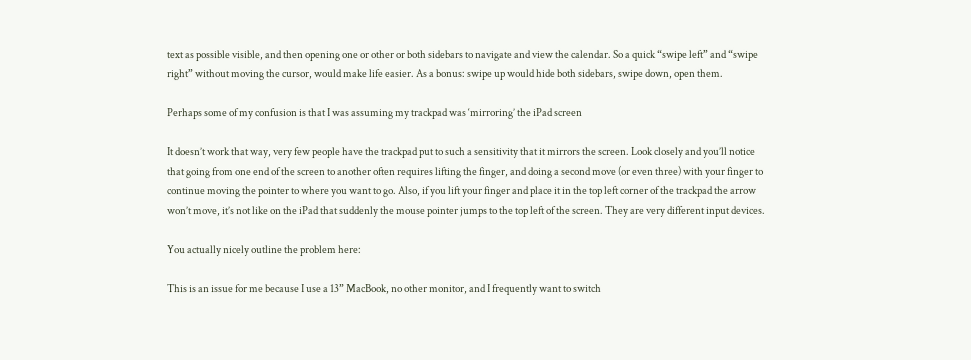text as possible visible, and then opening one or other or both sidebars to navigate and view the calendar. So a quick “swipe left” and “swipe right” without moving the cursor, would make life easier. As a bonus: swipe up would hide both sidebars, swipe down, open them.

Perhaps some of my confusion is that I was assuming my trackpad was ‘mirroring’ the iPad screen

It doesn’t work that way, very few people have the trackpad put to such a sensitivity that it mirrors the screen. Look closely and you’ll notice that going from one end of the screen to another often requires lifting the finger, and doing a second move (or even three) with your finger to continue moving the pointer to where you want to go. Also, if you lift your finger and place it in the top left corner of the trackpad the arrow won’t move, it’s not like on the iPad that suddenly the mouse pointer jumps to the top left of the screen. They are very different input devices.

You actually nicely outline the problem here:

This is an issue for me because I use a 13” MacBook, no other monitor, and I frequently want to switch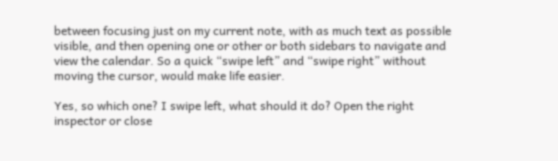between focusing just on my current note, with as much text as possible visible, and then opening one or other or both sidebars to navigate and view the calendar. So a quick “swipe left” and “swipe right” without moving the cursor, would make life easier.

Yes, so which one? I swipe left, what should it do? Open the right inspector or close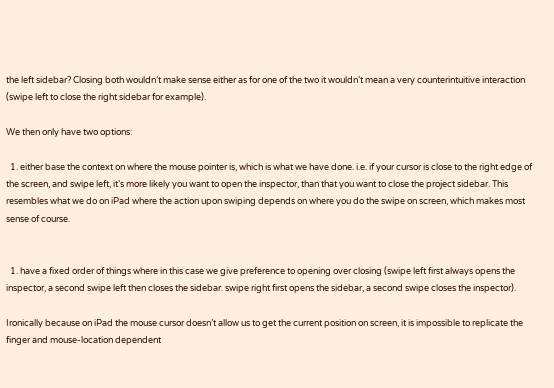the left sidebar? Closing both wouldn’t make sense either as for one of the two it wouldn’t mean a very counterintuitive interaction (swipe left to close the right sidebar for example).

We then only have two options:

  1. either base the context on where the mouse pointer is, which is what we have done. i.e. if your cursor is close to the right edge of the screen, and swipe left, it’s more likely you want to open the inspector, than that you want to close the project sidebar. This resembles what we do on iPad where the action upon swiping depends on where you do the swipe on screen, which makes most sense of course.


  1. have a fixed order of things where in this case we give preference to opening over closing (swipe left first always opens the inspector, a second swipe left then closes the sidebar. swipe right first opens the sidebar, a second swipe closes the inspector).

Ironically because on iPad the mouse cursor doesn’t allow us to get the current position on screen, it is impossible to replicate the finger and mouse-location dependent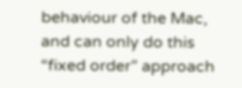behaviour of the Mac, and can only do this “fixed order” approach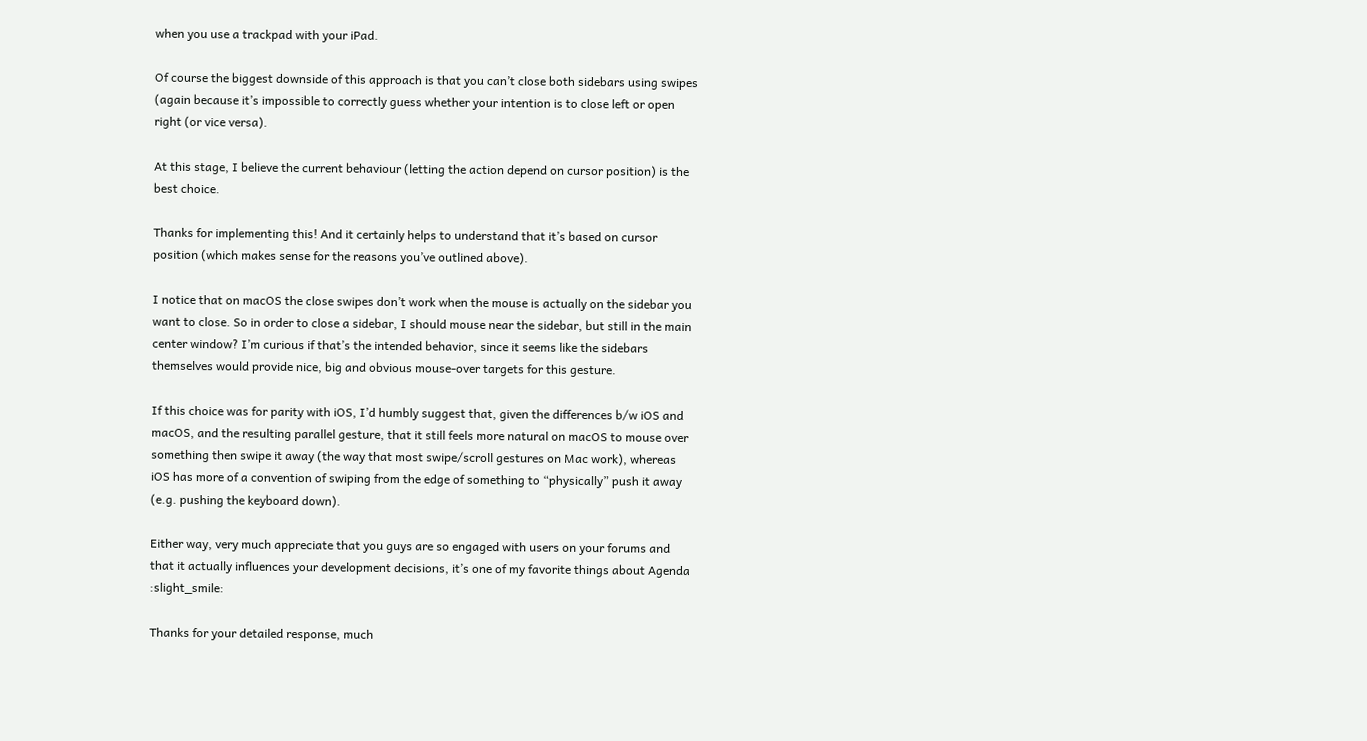when you use a trackpad with your iPad.

Of course the biggest downside of this approach is that you can’t close both sidebars using swipes (again because it’s impossible to correctly guess whether your intention is to close left or open right (or vice versa).

At this stage, I believe the current behaviour (letting the action depend on cursor position) is the best choice.

Thanks for implementing this! And it certainly helps to understand that it’s based on cursor position (which makes sense for the reasons you’ve outlined above).

I notice that on macOS the close swipes don’t work when the mouse is actually on the sidebar you want to close. So in order to close a sidebar, I should mouse near the sidebar, but still in the main center window? I’m curious if that’s the intended behavior, since it seems like the sidebars themselves would provide nice, big and obvious mouse-over targets for this gesture.

If this choice was for parity with iOS, I’d humbly suggest that, given the differences b/w iOS and macOS, and the resulting parallel gesture, that it still feels more natural on macOS to mouse over something then swipe it away (the way that most swipe/scroll gestures on Mac work), whereas iOS has more of a convention of swiping from the edge of something to “physically” push it away (e.g. pushing the keyboard down).

Either way, very much appreciate that you guys are so engaged with users on your forums and that it actually influences your development decisions, it’s one of my favorite things about Agenda :slight_smile:

Thanks for your detailed response, much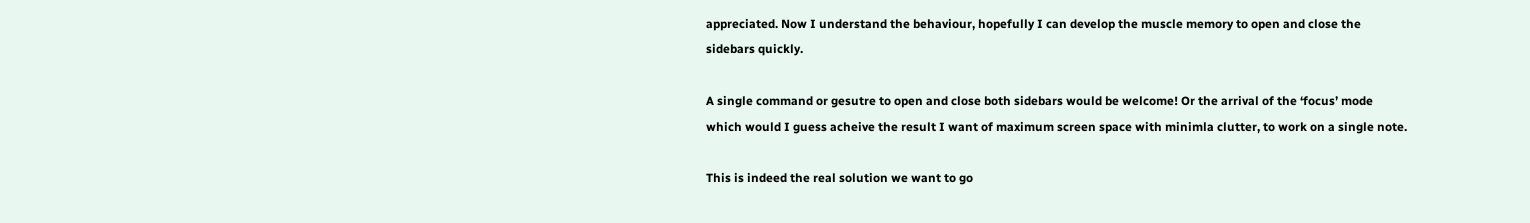appreciated. Now I understand the behaviour, hopefully I can develop the muscle memory to open and close the sidebars quickly.

A single command or gesutre to open and close both sidebars would be welcome! Or the arrival of the ‘focus’ mode which would I guess acheive the result I want of maximum screen space with minimla clutter, to work on a single note.

This is indeed the real solution we want to go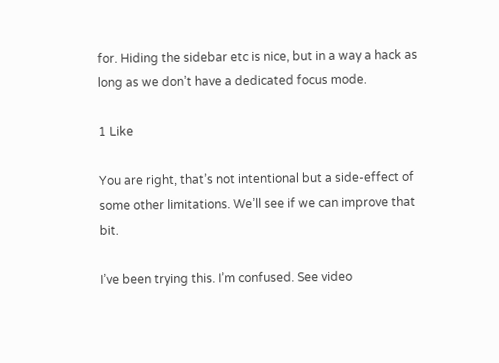for. Hiding the sidebar etc is nice, but in a way a hack as long as we don’t have a dedicated focus mode.

1 Like

You are right, that’s not intentional but a side-effect of some other limitations. We’ll see if we can improve that bit.

I’ve been trying this. I’m confused. See video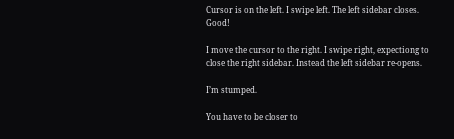Cursor is on the left. I swipe left. The left sidebar closes. Good!

I move the cursor to the right. I swipe right, expectiong to close the right sidebar. Instead the left sidebar re-opens.

I’m stumped.

You have to be closer to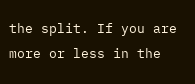the split. If you are more or less in the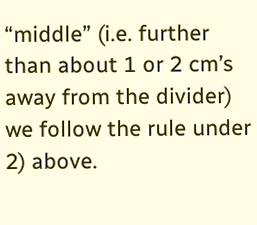“middle” (i.e. further than about 1 or 2 cm’s away from the divider) we follow the rule under 2) above.